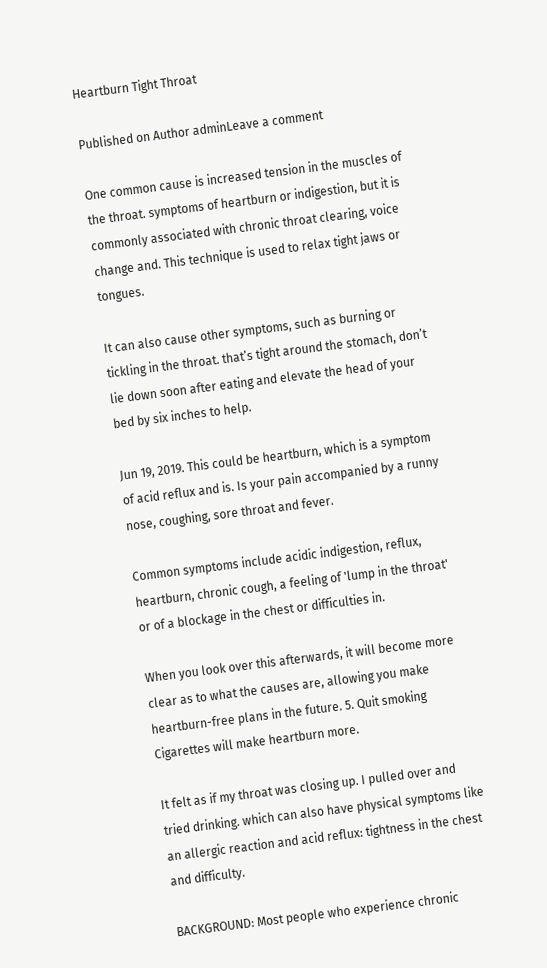Heartburn Tight Throat

Published on Author adminLeave a comment

One common cause is increased tension in the muscles of the throat. symptoms of heartburn or indigestion, but it is commonly associated with chronic throat clearing, voice change and. This technique is used to relax tight jaws or tongues.

It can also cause other symptoms, such as burning or tickling in the throat. that’s tight around the stomach, don’t lie down soon after eating and elevate the head of your bed by six inches to help.

Jun 19, 2019. This could be heartburn, which is a symptom of acid reflux and is. Is your pain accompanied by a runny nose, coughing, sore throat and fever.

Common symptoms include acidic indigestion, reflux, heartburn, chronic cough, a feeling of 'lump in the throat' or of a blockage in the chest or difficulties in.

When you look over this afterwards, it will become more clear as to what the causes are, allowing you make heartburn-free plans in the future. 5. Quit smoking Cigarettes will make heartburn more.

It felt as if my throat was closing up. I pulled over and tried drinking. which can also have physical symptoms like an allergic reaction and acid reflux: tightness in the chest and difficulty.

BACKGROUND: Most people who experience chronic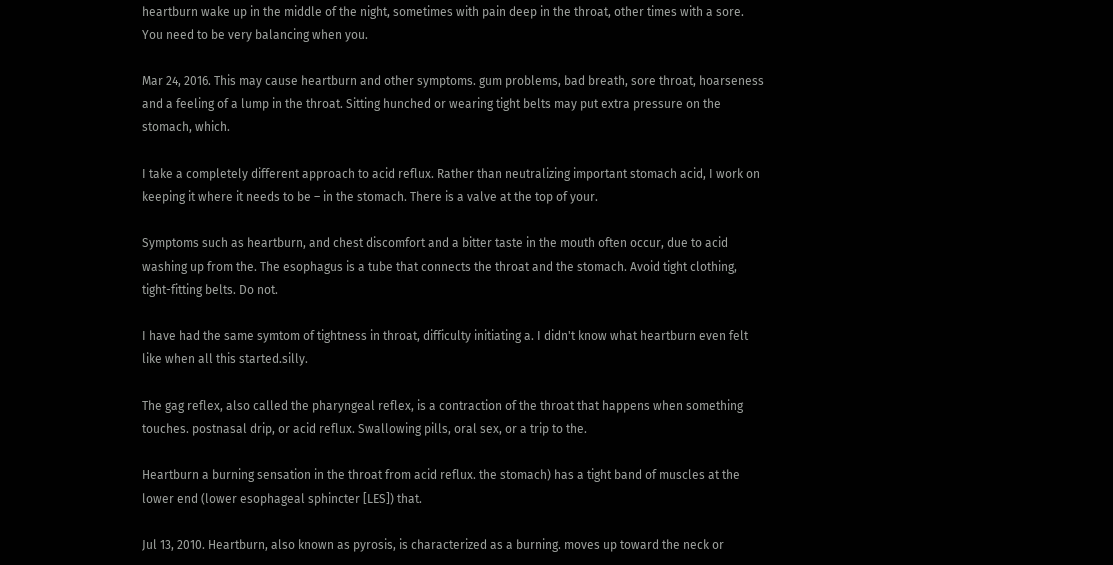heartburn wake up in the middle of the night, sometimes with pain deep in the throat, other times with a sore. You need to be very balancing when you.

Mar 24, 2016. This may cause heartburn and other symptoms. gum problems, bad breath, sore throat, hoarseness and a feeling of a lump in the throat. Sitting hunched or wearing tight belts may put extra pressure on the stomach, which.

I take a completely different approach to acid reflux. Rather than neutralizing important stomach acid, I work on keeping it where it needs to be – in the stomach. There is a valve at the top of your.

Symptoms such as heartburn, and chest discomfort and a bitter taste in the mouth often occur, due to acid washing up from the. The esophagus is a tube that connects the throat and the stomach. Avoid tight clothing, tight-fitting belts. Do not.

I have had the same symtom of tightness in throat, difficulty initiating a. I didn't know what heartburn even felt like when all this started.silly.

The gag reflex, also called the pharyngeal reflex, is a contraction of the throat that happens when something touches. postnasal drip, or acid reflux. Swallowing pills, oral sex, or a trip to the.

Heartburn a burning sensation in the throat from acid reflux. the stomach) has a tight band of muscles at the lower end (lower esophageal sphincter [LES]) that.

Jul 13, 2010. Heartburn, also known as pyrosis, is characterized as a burning. moves up toward the neck or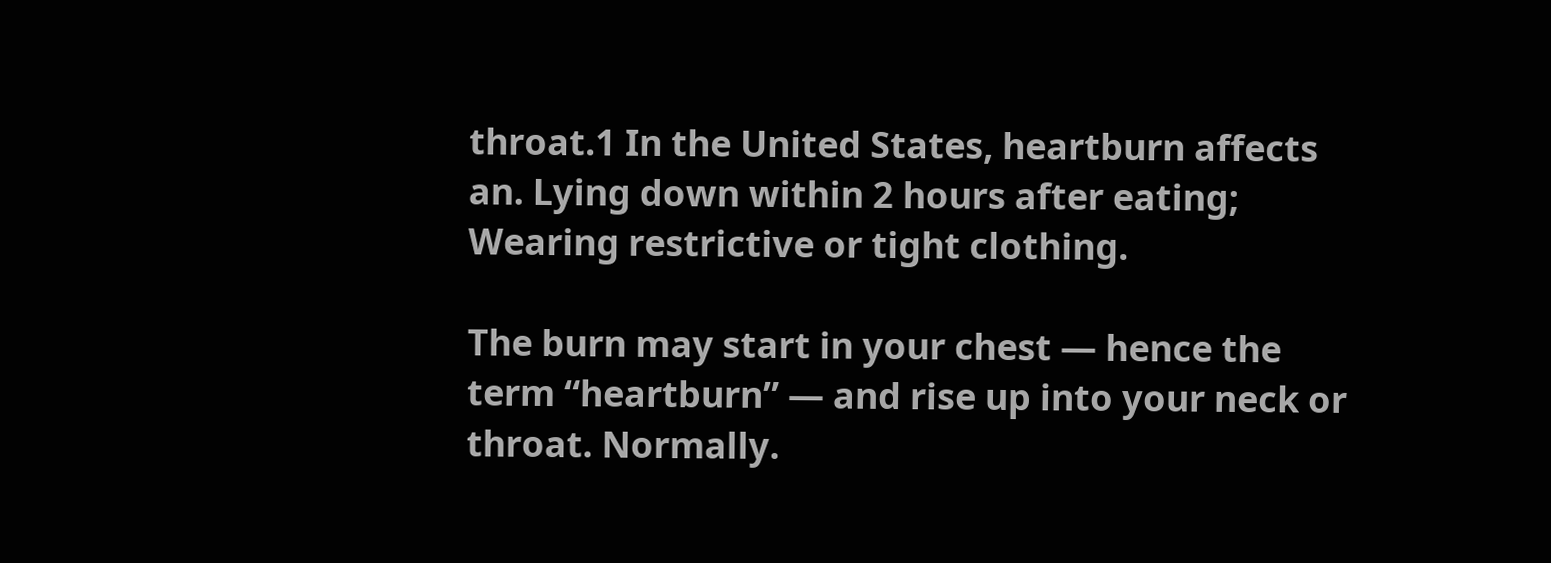throat.1 In the United States, heartburn affects an. Lying down within 2 hours after eating; Wearing restrictive or tight clothing.

The burn may start in your chest — hence the term “heartburn” — and rise up into your neck or throat. Normally.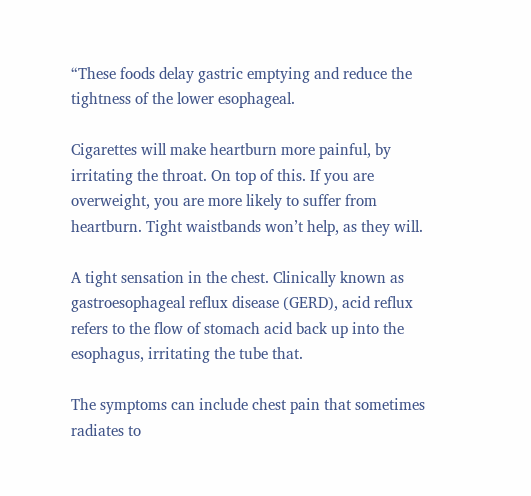“These foods delay gastric emptying and reduce the tightness of the lower esophageal.

Cigarettes will make heartburn more painful, by irritating the throat. On top of this. If you are overweight, you are more likely to suffer from heartburn. Tight waistbands won’t help, as they will.

A tight sensation in the chest. Clinically known as gastroesophageal reflux disease (GERD), acid reflux refers to the flow of stomach acid back up into the esophagus, irritating the tube that.

The symptoms can include chest pain that sometimes radiates to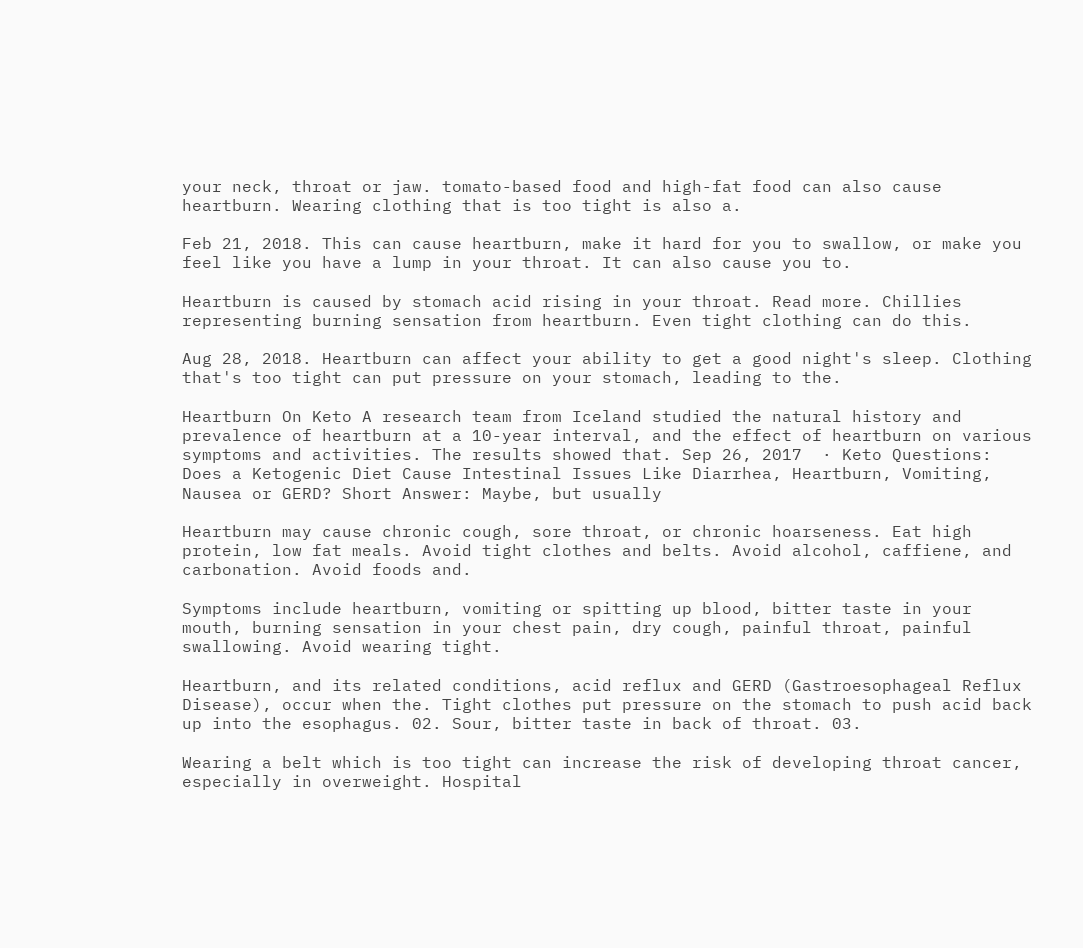your neck, throat or jaw. tomato-based food and high-fat food can also cause heartburn. Wearing clothing that is too tight is also a.

Feb 21, 2018. This can cause heartburn, make it hard for you to swallow, or make you feel like you have a lump in your throat. It can also cause you to.

Heartburn is caused by stomach acid rising in your throat. Read more. Chillies representing burning sensation from heartburn. Even tight clothing can do this.

Aug 28, 2018. Heartburn can affect your ability to get a good night's sleep. Clothing that's too tight can put pressure on your stomach, leading to the.

Heartburn On Keto A research team from Iceland studied the natural history and prevalence of heartburn at a 10-year interval, and the effect of heartburn on various symptoms and activities. The results showed that. Sep 26, 2017  · Keto Questions: Does a Ketogenic Diet Cause Intestinal Issues Like Diarrhea, Heartburn, Vomiting, Nausea or GERD? Short Answer: Maybe, but usually

Heartburn may cause chronic cough, sore throat, or chronic hoarseness. Eat high protein, low fat meals. Avoid tight clothes and belts. Avoid alcohol, caffiene, and carbonation. Avoid foods and.

Symptoms include heartburn, vomiting or spitting up blood, bitter taste in your mouth, burning sensation in your chest pain, dry cough, painful throat, painful swallowing. Avoid wearing tight.

Heartburn, and its related conditions, acid reflux and GERD (Gastroesophageal Reflux Disease), occur when the. Tight clothes put pressure on the stomach to push acid back up into the esophagus. 02. Sour, bitter taste in back of throat. 03.

Wearing a belt which is too tight can increase the risk of developing throat cancer, especially in overweight. Hospital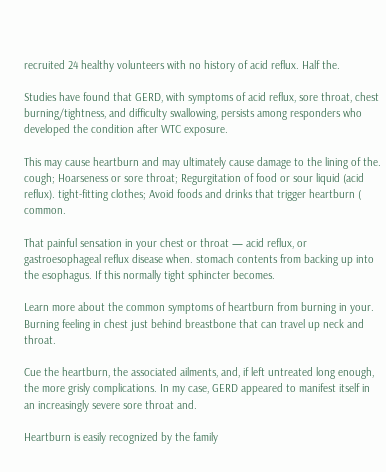recruited 24 healthy volunteers with no history of acid reflux. Half the.

Studies have found that GERD, with symptoms of acid reflux, sore throat, chest burning/tightness, and difficulty swallowing, persists among responders who developed the condition after WTC exposure.

This may cause heartburn and may ultimately cause damage to the lining of the. cough; Hoarseness or sore throat; Regurgitation of food or sour liquid (acid reflux). tight-fitting clothes; Avoid foods and drinks that trigger heartburn ( common.

That painful sensation in your chest or throat — acid reflux, or gastroesophageal reflux disease when. stomach contents from backing up into the esophagus. If this normally tight sphincter becomes.

Learn more about the common symptoms of heartburn from burning in your. Burning feeling in chest just behind breastbone that can travel up neck and throat.

Cue the heartburn, the associated ailments, and, if left untreated long enough, the more grisly complications. In my case, GERD appeared to manifest itself in an increasingly severe sore throat and.

Heartburn is easily recognized by the family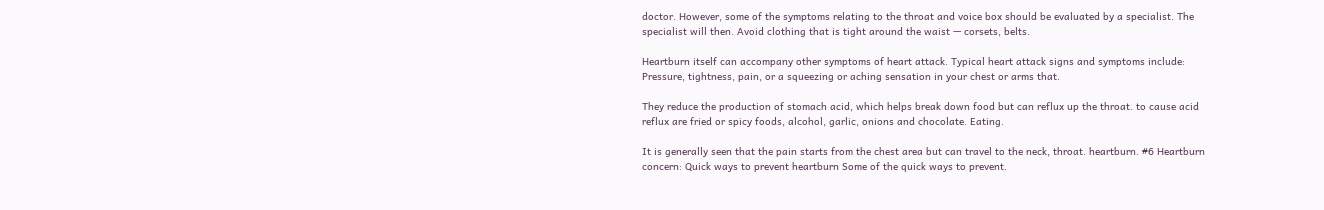doctor. However, some of the symptoms relating to the throat and voice box should be evaluated by a specialist. The specialist will then. Avoid clothing that is tight around the waist — corsets, belts.

Heartburn itself can accompany other symptoms of heart attack. Typical heart attack signs and symptoms include: Pressure, tightness, pain, or a squeezing or aching sensation in your chest or arms that.

They reduce the production of stomach acid, which helps break down food but can reflux up the throat. to cause acid reflux are fried or spicy foods, alcohol, garlic, onions and chocolate. Eating.

It is generally seen that the pain starts from the chest area but can travel to the neck, throat. heartburn. #6 Heartburn concern: Quick ways to prevent heartburn Some of the quick ways to prevent.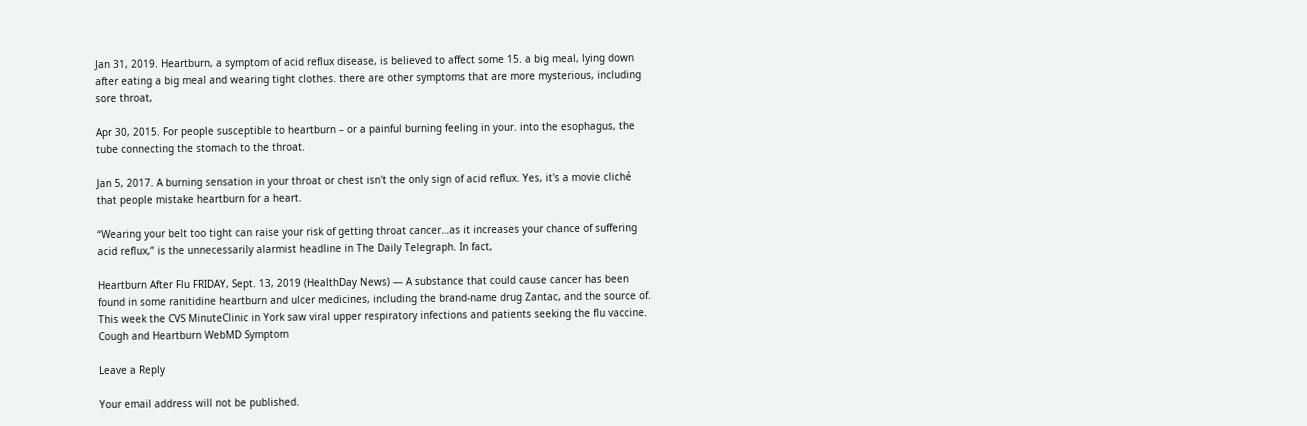Jan 31, 2019. Heartburn, a symptom of acid reflux disease, is believed to affect some 15. a big meal, lying down after eating a big meal and wearing tight clothes. there are other symptoms that are more mysterious, including sore throat,

Apr 30, 2015. For people susceptible to heartburn – or a painful burning feeling in your. into the esophagus, the tube connecting the stomach to the throat.

Jan 5, 2017. A burning sensation in your throat or chest isn't the only sign of acid reflux. Yes, it's a movie cliché that people mistake heartburn for a heart.

“Wearing your belt too tight can raise your risk of getting throat cancer…as it increases your chance of suffering acid reflux,” is the unnecessarily alarmist headline in The Daily Telegraph. In fact,

Heartburn After Flu FRIDAY, Sept. 13, 2019 (HealthDay News) — A substance that could cause cancer has been found in some ranitidine heartburn and ulcer medicines, including the brand-name drug Zantac, and the source of. This week the CVS MinuteClinic in York saw viral upper respiratory infections and patients seeking the flu vaccine. Cough and Heartburn WebMD Symptom

Leave a Reply

Your email address will not be published.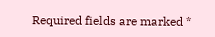Required fields are marked *